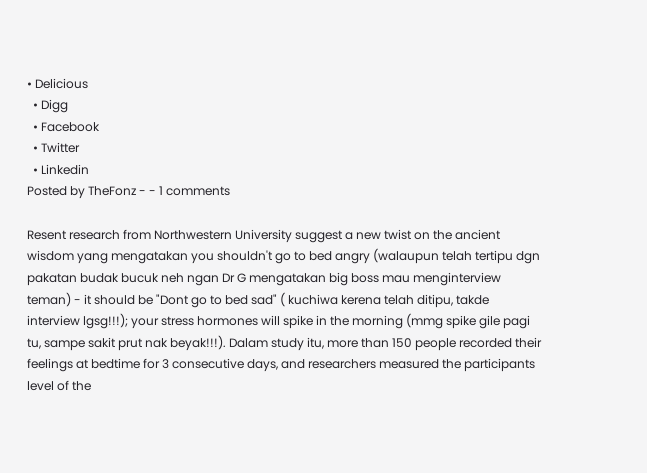• Delicious
  • Digg
  • Facebook
  • Twitter
  • Linkedin
Posted by TheFonz - - 1 comments

Resent research from Northwestern University suggest a new twist on the ancient wisdom yang mengatakan you shouldn't go to bed angry (walaupun telah tertipu dgn pakatan budak bucuk neh ngan Dr G mengatakan big boss mau menginterview teman) - it should be "Dont go to bed sad" ( kuchiwa kerena telah ditipu, takde interview lgsg!!!); your stress hormones will spike in the morning (mmg spike gile pagi tu, sampe sakit prut nak beyak!!!). Dalam study itu, more than 150 people recorded their feelings at bedtime for 3 consecutive days, and researchers measured the participants level of the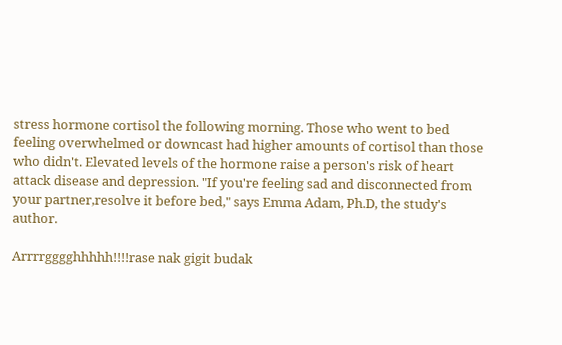stress hormone cortisol the following morning. Those who went to bed feeling overwhelmed or downcast had higher amounts of cortisol than those who didn't. Elevated levels of the hormone raise a person's risk of heart attack disease and depression. "If you're feeling sad and disconnected from your partner,resolve it before bed," says Emma Adam, Ph.D, the study's author.

Arrrrgggghhhhh!!!!rase nak gigit budak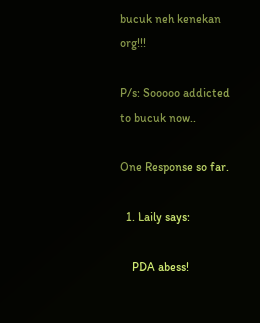bucuk neh kenekan org!!!

P/s: Sooooo addicted to bucuk now..

One Response so far.

  1. Laily says:

    PDA abess!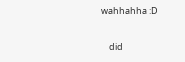wahhahha :D

    did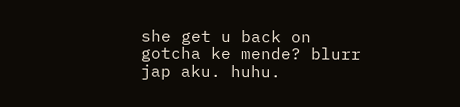she get u back on gotcha ke mende? blurr jap aku. huhu.